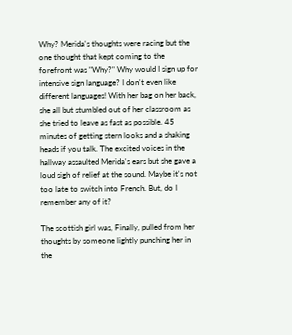Why? Merida's thoughts were racing but the one thought that kept coming to the forefront was "Why?" Why would I sign up for intensive sign language? I don't even like different languages! With her bag on her back, she all but stumbled out of her classroom as she tried to leave as fast as possible. 45 minutes of getting stern looks and a shaking heads if you talk. The excited voices in the hallway assaulted Merida's ears but she gave a loud sigh of relief at the sound. Maybe it's not too late to switch into French. But, do I remember any of it?

The scottish girl was, Finally, pulled from her thoughts by someone lightly punching her in the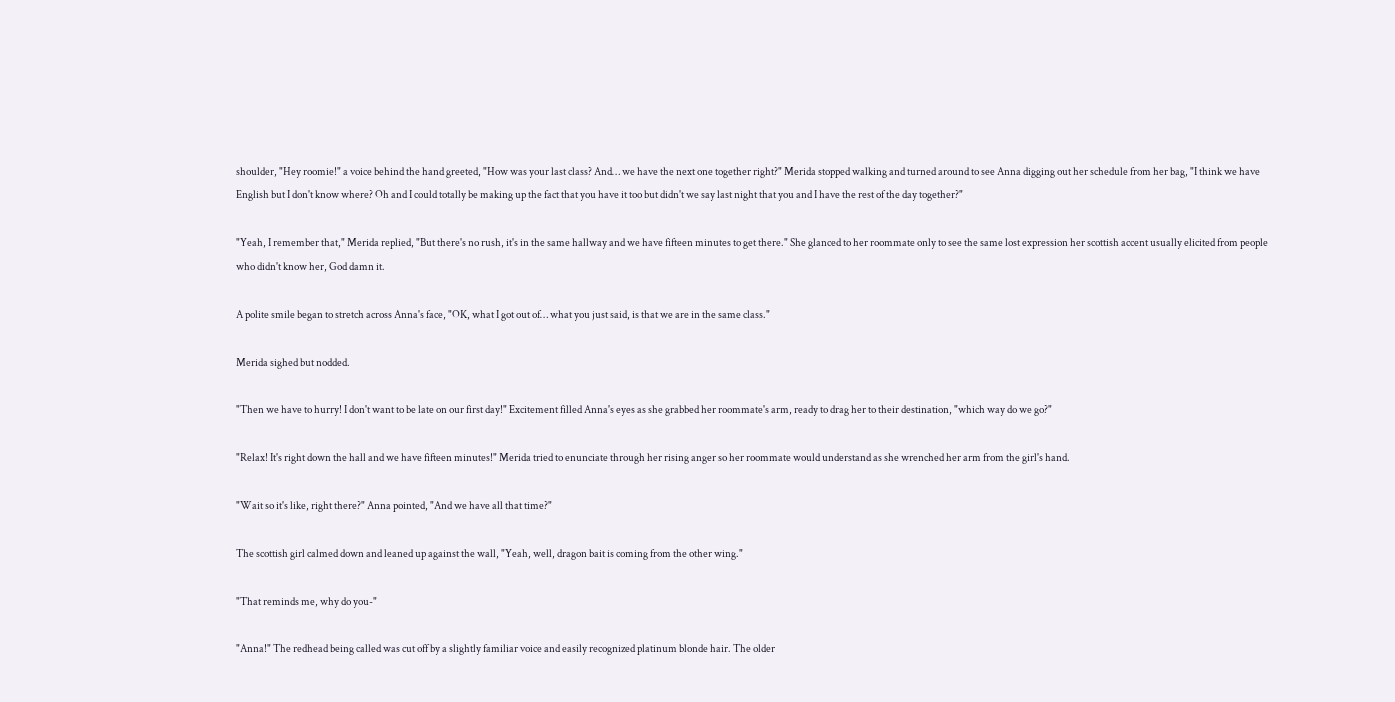shoulder, "Hey roomie!" a voice behind the hand greeted, "How was your last class? And… we have the next one together right?" Merida stopped walking and turned around to see Anna digging out her schedule from her bag, "I think we have English but I don't know where? Oh and I could totally be making up the fact that you have it too but didn't we say last night that you and I have the rest of the day together?"

"Yeah, I remember that," Merida replied, "But there's no rush, it's in the same hallway and we have fifteen minutes to get there." She glanced to her roommate only to see the same lost expression her scottish accent usually elicited from people who didn't know her, God damn it.

A polite smile began to stretch across Anna's face, "OK, what I got out of… what you just said, is that we are in the same class."

Merida sighed but nodded.

"Then we have to hurry! I don't want to be late on our first day!" Excitement filled Anna's eyes as she grabbed her roommate's arm, ready to drag her to their destination, "which way do we go?"

"Relax! It's right down the hall and we have fifteen minutes!" Merida tried to enunciate through her rising anger so her roommate would understand as she wrenched her arm from the girl's hand.

"Wait so it's like, right there?" Anna pointed, "And we have all that time?"

The scottish girl calmed down and leaned up against the wall, "Yeah, well, dragon bait is coming from the other wing."

"That reminds me, why do you-"

"Anna!" The redhead being called was cut off by a slightly familiar voice and easily recognized platinum blonde hair. The older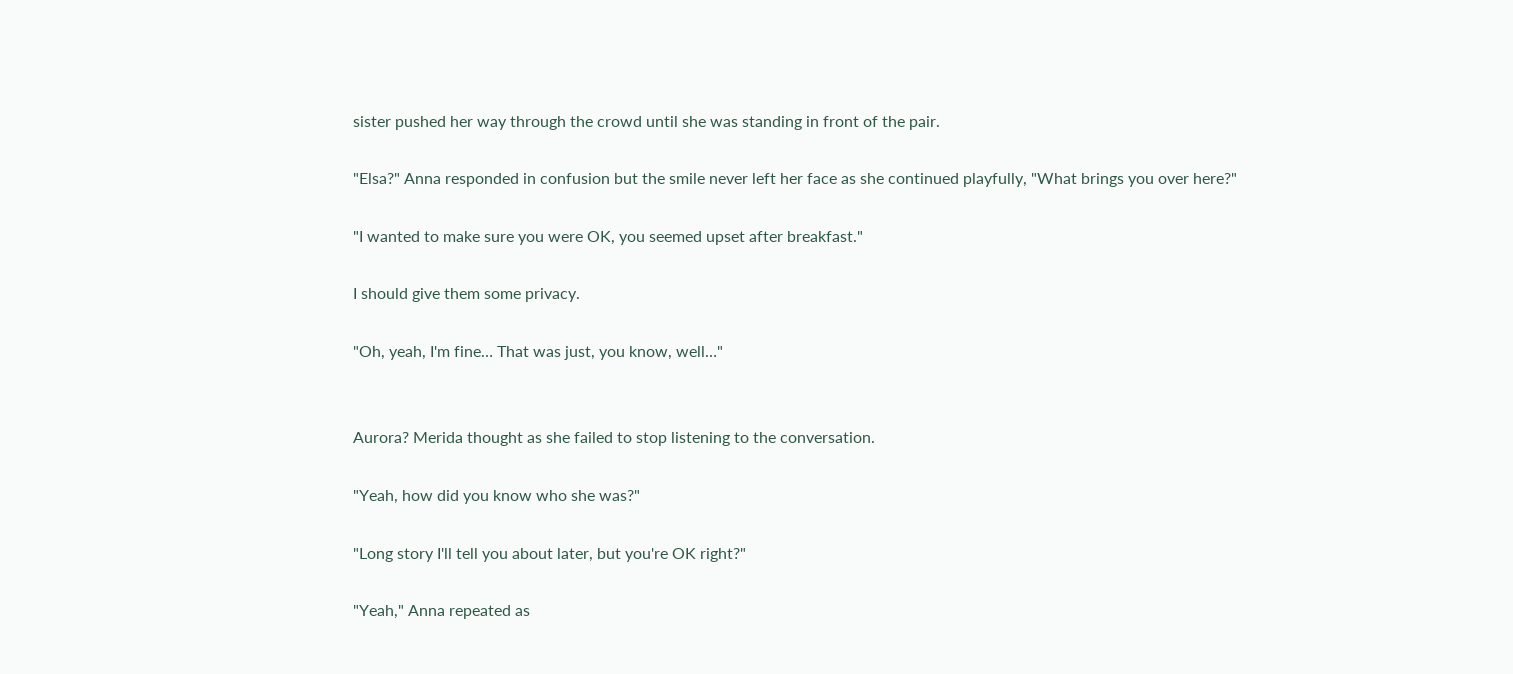sister pushed her way through the crowd until she was standing in front of the pair.

"Elsa?" Anna responded in confusion but the smile never left her face as she continued playfully, "What brings you over here?"

"I wanted to make sure you were OK, you seemed upset after breakfast."

I should give them some privacy.

"Oh, yeah, I'm fine… That was just, you know, well…"


Aurora? Merida thought as she failed to stop listening to the conversation.

"Yeah, how did you know who she was?"

"Long story I'll tell you about later, but you're OK right?"

"Yeah," Anna repeated as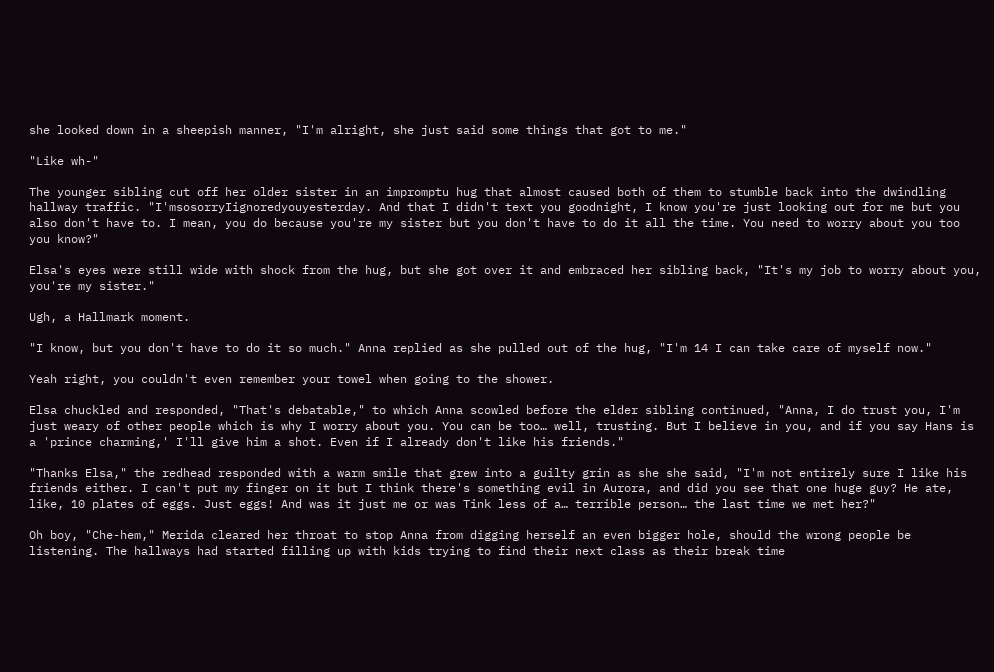she looked down in a sheepish manner, "I'm alright, she just said some things that got to me."

"Like wh-"

The younger sibling cut off her older sister in an impromptu hug that almost caused both of them to stumble back into the dwindling hallway traffic. "I'msosorryIignoredyouyesterday. And that I didn't text you goodnight, I know you're just looking out for me but you also don't have to. I mean, you do because you're my sister but you don't have to do it all the time. You need to worry about you too you know?"

Elsa's eyes were still wide with shock from the hug, but she got over it and embraced her sibling back, "It's my job to worry about you, you're my sister."

Ugh, a Hallmark moment.

"I know, but you don't have to do it so much." Anna replied as she pulled out of the hug, "I'm 14 I can take care of myself now."

Yeah right, you couldn't even remember your towel when going to the shower.

Elsa chuckled and responded, "That's debatable," to which Anna scowled before the elder sibling continued, "Anna, I do trust you, I'm just weary of other people which is why I worry about you. You can be too… well, trusting. But I believe in you, and if you say Hans is a 'prince charming,' I'll give him a shot. Even if I already don't like his friends."

"Thanks Elsa," the redhead responded with a warm smile that grew into a guilty grin as she she said, "I'm not entirely sure I like his friends either. I can't put my finger on it but I think there's something evil in Aurora, and did you see that one huge guy? He ate, like, 10 plates of eggs. Just eggs! And was it just me or was Tink less of a… terrible person… the last time we met her?"

Oh boy, "Che-hem," Merida cleared her throat to stop Anna from digging herself an even bigger hole, should the wrong people be listening. The hallways had started filling up with kids trying to find their next class as their break time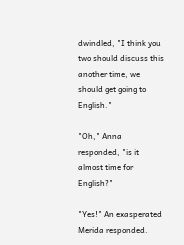dwindled, "I think you two should discuss this another time, we should get going to English."

"Oh," Anna responded, "is it almost time for English?"

"Yes!" An exasperated Merida responded.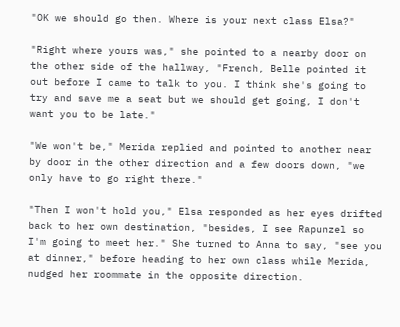"OK we should go then. Where is your next class Elsa?"

"Right where yours was," she pointed to a nearby door on the other side of the hallway, "French, Belle pointed it out before I came to talk to you. I think she's going to try and save me a seat but we should get going, I don't want you to be late."

"We won't be," Merida replied and pointed to another near by door in the other direction and a few doors down, "we only have to go right there."

"Then I won't hold you," Elsa responded as her eyes drifted back to her own destination, "besides, I see Rapunzel so I'm going to meet her." She turned to Anna to say, "see you at dinner," before heading to her own class while Merida, nudged her roommate in the opposite direction.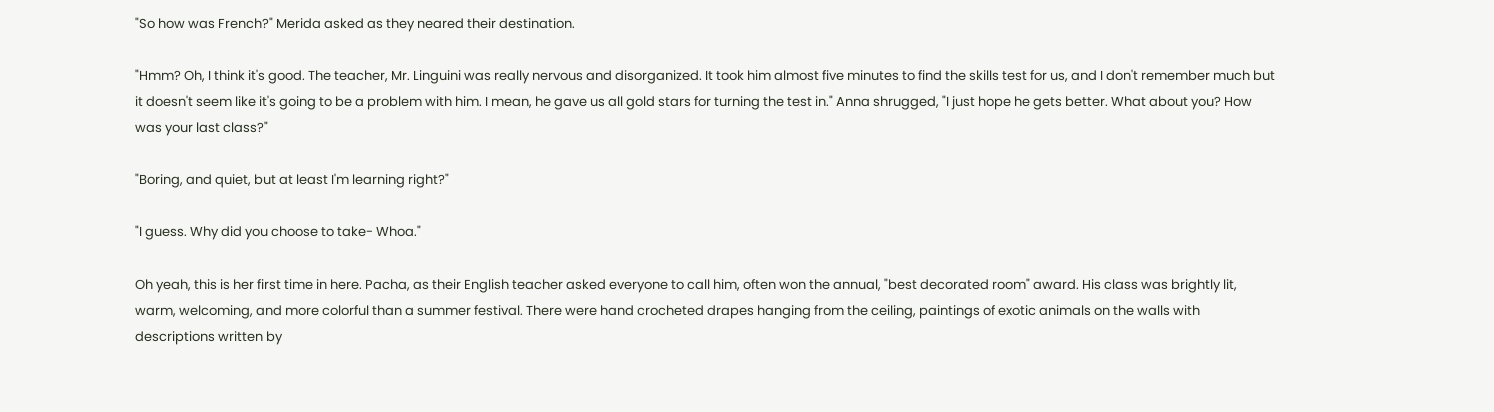"So how was French?" Merida asked as they neared their destination.

"Hmm? Oh, I think it's good. The teacher, Mr. Linguini was really nervous and disorganized. It took him almost five minutes to find the skills test for us, and I don't remember much but it doesn't seem like it's going to be a problem with him. I mean, he gave us all gold stars for turning the test in." Anna shrugged, "I just hope he gets better. What about you? How was your last class?"

"Boring, and quiet, but at least I'm learning right?"

"I guess. Why did you choose to take- Whoa."

Oh yeah, this is her first time in here. Pacha, as their English teacher asked everyone to call him, often won the annual, "best decorated room" award. His class was brightly lit, warm, welcoming, and more colorful than a summer festival. There were hand crocheted drapes hanging from the ceiling, paintings of exotic animals on the walls with descriptions written by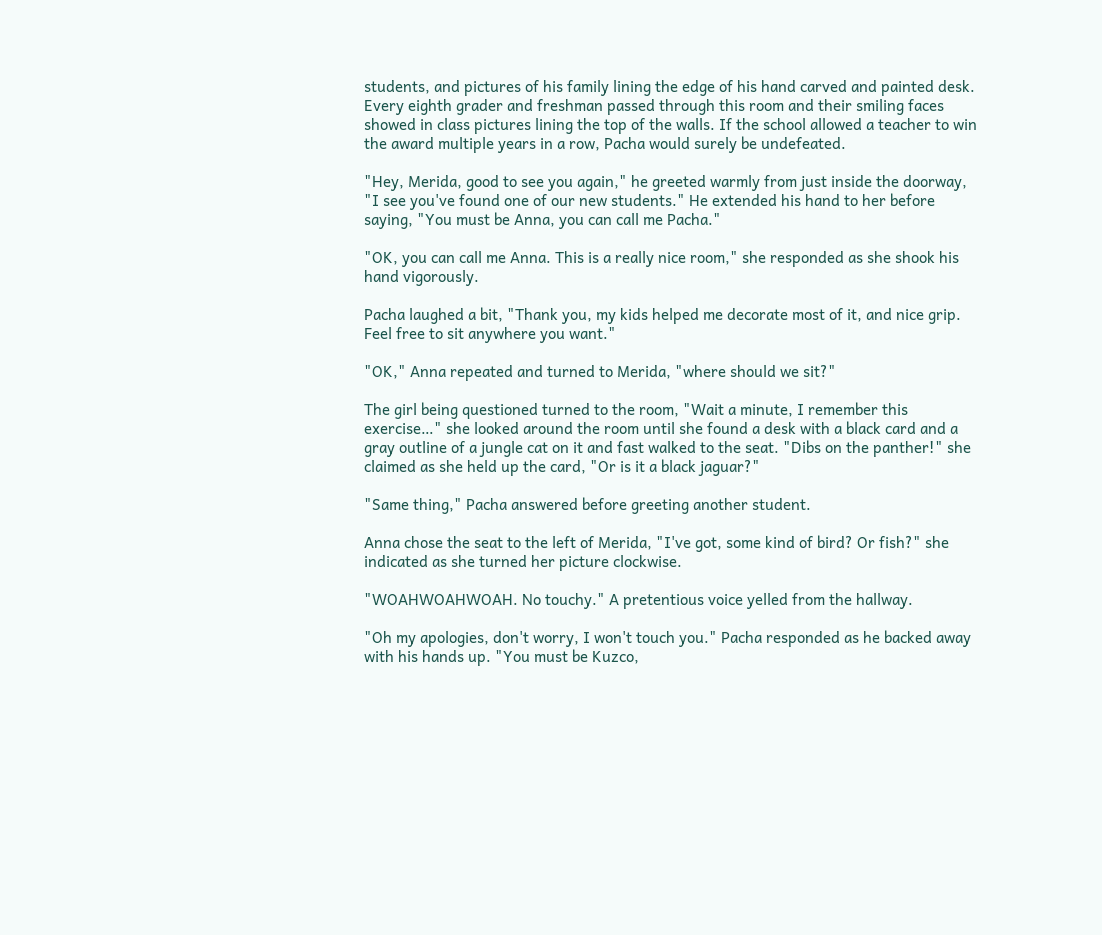students, and pictures of his family lining the edge of his hand carved and painted desk. Every eighth grader and freshman passed through this room and their smiling faces showed in class pictures lining the top of the walls. If the school allowed a teacher to win the award multiple years in a row, Pacha would surely be undefeated.

"Hey, Merida, good to see you again," he greeted warmly from just inside the doorway, "I see you've found one of our new students." He extended his hand to her before saying, "You must be Anna, you can call me Pacha."

"OK, you can call me Anna. This is a really nice room," she responded as she shook his hand vigorously.

Pacha laughed a bit, "Thank you, my kids helped me decorate most of it, and nice grip. Feel free to sit anywhere you want."

"OK," Anna repeated and turned to Merida, "where should we sit?"

The girl being questioned turned to the room, "Wait a minute, I remember this exercise…" she looked around the room until she found a desk with a black card and a gray outline of a jungle cat on it and fast walked to the seat. "Dibs on the panther!" she claimed as she held up the card, "Or is it a black jaguar?"

"Same thing," Pacha answered before greeting another student.

Anna chose the seat to the left of Merida, "I've got, some kind of bird? Or fish?" she indicated as she turned her picture clockwise.

"WOAHWOAHWOAH. No touchy." A pretentious voice yelled from the hallway.

"Oh my apologies, don't worry, I won't touch you." Pacha responded as he backed away with his hands up. "You must be Kuzco,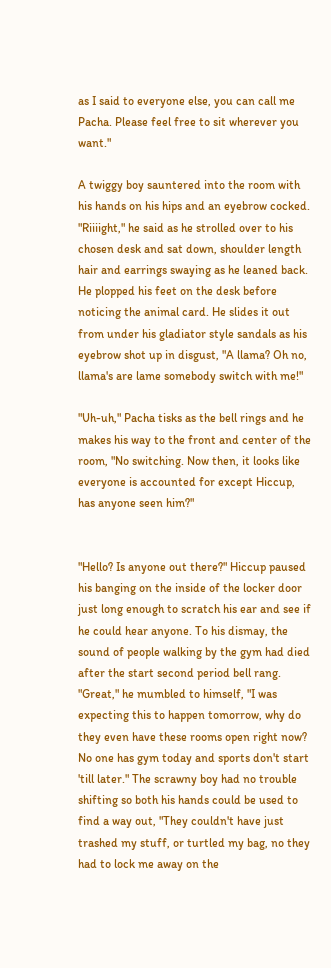as I said to everyone else, you can call me Pacha. Please feel free to sit wherever you want."

A twiggy boy sauntered into the room with his hands on his hips and an eyebrow cocked. "Riiiight," he said as he strolled over to his chosen desk and sat down, shoulder length hair and earrings swaying as he leaned back. He plopped his feet on the desk before noticing the animal card. He slides it out from under his gladiator style sandals as his eyebrow shot up in disgust, "A llama? Oh no, llama's are lame somebody switch with me!"

"Uh-uh," Pacha tisks as the bell rings and he makes his way to the front and center of the room, "No switching. Now then, it looks like everyone is accounted for except Hiccup, has anyone seen him?"


"Hello? Is anyone out there?" Hiccup paused his banging on the inside of the locker door just long enough to scratch his ear and see if he could hear anyone. To his dismay, the sound of people walking by the gym had died after the start second period bell rang. "Great," he mumbled to himself, "I was expecting this to happen tomorrow, why do they even have these rooms open right now? No one has gym today and sports don't start 'till later." The scrawny boy had no trouble shifting so both his hands could be used to find a way out, "They couldn't have just trashed my stuff, or turtled my bag, no they had to lock me away on the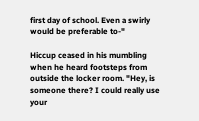first day of school. Even a swirly would be preferable to-"

Hiccup ceased in his mumbling when he heard footsteps from outside the locker room. "Hey, is someone there? I could really use your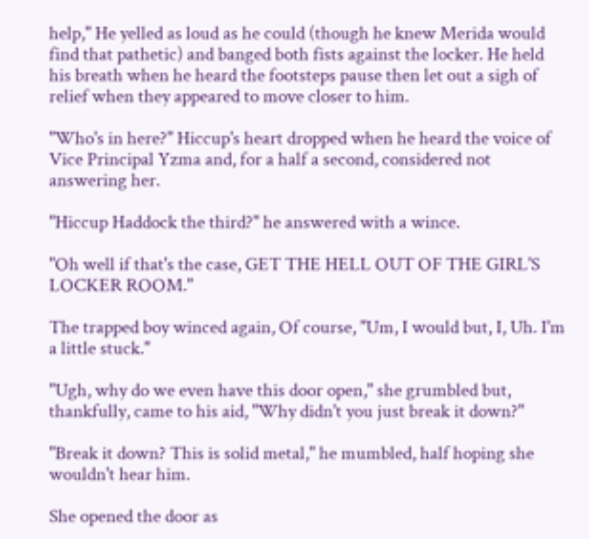help," He yelled as loud as he could (though he knew Merida would find that pathetic) and banged both fists against the locker. He held his breath when he heard the footsteps pause then let out a sigh of relief when they appeared to move closer to him.

"Who's in here?" Hiccup's heart dropped when he heard the voice of Vice Principal Yzma and, for a half a second, considered not answering her.

"Hiccup Haddock the third?" he answered with a wince.

"Oh well if that's the case, GET THE HELL OUT OF THE GIRL'S LOCKER ROOM."

The trapped boy winced again, Of course, "Um, I would but, I, Uh. I'm a little stuck."

"Ugh, why do we even have this door open," she grumbled but, thankfully, came to his aid, "Why didn't you just break it down?"

"Break it down? This is solid metal," he mumbled, half hoping she wouldn't hear him.

She opened the door as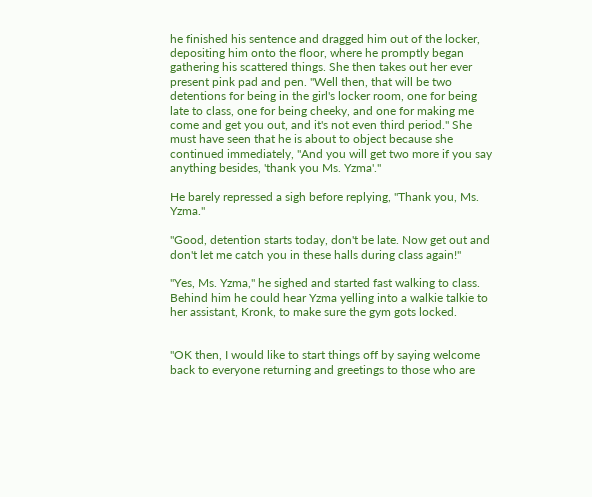he finished his sentence and dragged him out of the locker, depositing him onto the floor, where he promptly began gathering his scattered things. She then takes out her ever present pink pad and pen. "Well then, that will be two detentions for being in the girl's locker room, one for being late to class, one for being cheeky, and one for making me come and get you out, and it's not even third period." She must have seen that he is about to object because she continued immediately, "And you will get two more if you say anything besides, 'thank you Ms. Yzma'."

He barely repressed a sigh before replying, "Thank you, Ms. Yzma."

"Good, detention starts today, don't be late. Now get out and don't let me catch you in these halls during class again!"

"Yes, Ms. Yzma," he sighed and started fast walking to class. Behind him he could hear Yzma yelling into a walkie talkie to her assistant, Kronk, to make sure the gym gots locked.


"OK then, I would like to start things off by saying welcome back to everyone returning and greetings to those who are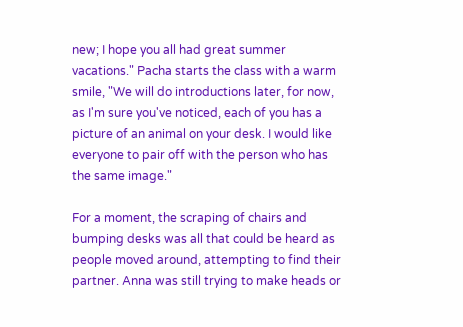new; I hope you all had great summer vacations." Pacha starts the class with a warm smile, "We will do introductions later, for now, as I'm sure you've noticed, each of you has a picture of an animal on your desk. I would like everyone to pair off with the person who has the same image."

For a moment, the scraping of chairs and bumping desks was all that could be heard as people moved around, attempting to find their partner. Anna was still trying to make heads or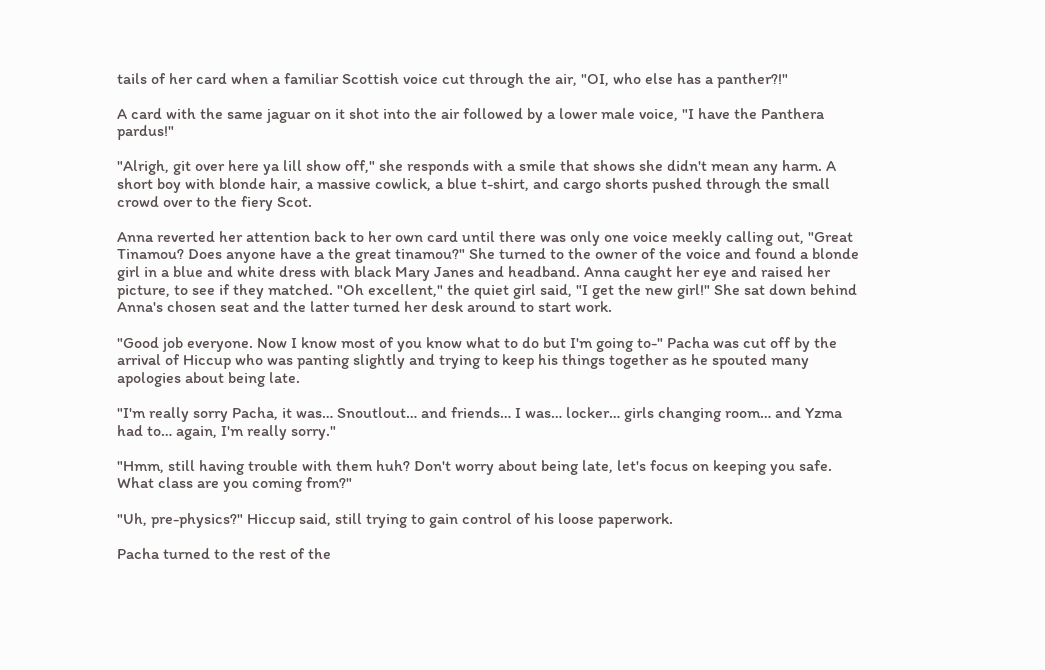tails of her card when a familiar Scottish voice cut through the air, "OI, who else has a panther?!"

A card with the same jaguar on it shot into the air followed by a lower male voice, "I have the Panthera pardus!"

"Alrigh, git over here ya lill show off," she responds with a smile that shows she didn't mean any harm. A short boy with blonde hair, a massive cowlick, a blue t-shirt, and cargo shorts pushed through the small crowd over to the fiery Scot.

Anna reverted her attention back to her own card until there was only one voice meekly calling out, "Great Tinamou? Does anyone have a the great tinamou?" She turned to the owner of the voice and found a blonde girl in a blue and white dress with black Mary Janes and headband. Anna caught her eye and raised her picture, to see if they matched. "Oh excellent," the quiet girl said, "I get the new girl!" She sat down behind Anna's chosen seat and the latter turned her desk around to start work.

"Good job everyone. Now I know most of you know what to do but I'm going to-" Pacha was cut off by the arrival of Hiccup who was panting slightly and trying to keep his things together as he spouted many apologies about being late.

"I'm really sorry Pacha, it was… Snoutlout… and friends… I was… locker… girls changing room… and Yzma had to… again, I'm really sorry."

"Hmm, still having trouble with them huh? Don't worry about being late, let's focus on keeping you safe. What class are you coming from?"

"Uh, pre-physics?" Hiccup said, still trying to gain control of his loose paperwork.

Pacha turned to the rest of the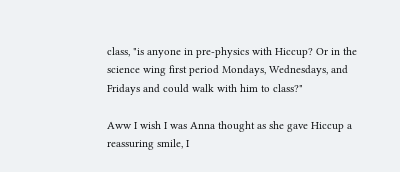class, "is anyone in pre-physics with Hiccup? Or in the science wing first period Mondays, Wednesdays, and Fridays and could walk with him to class?"

Aww I wish I was Anna thought as she gave Hiccup a reassuring smile, I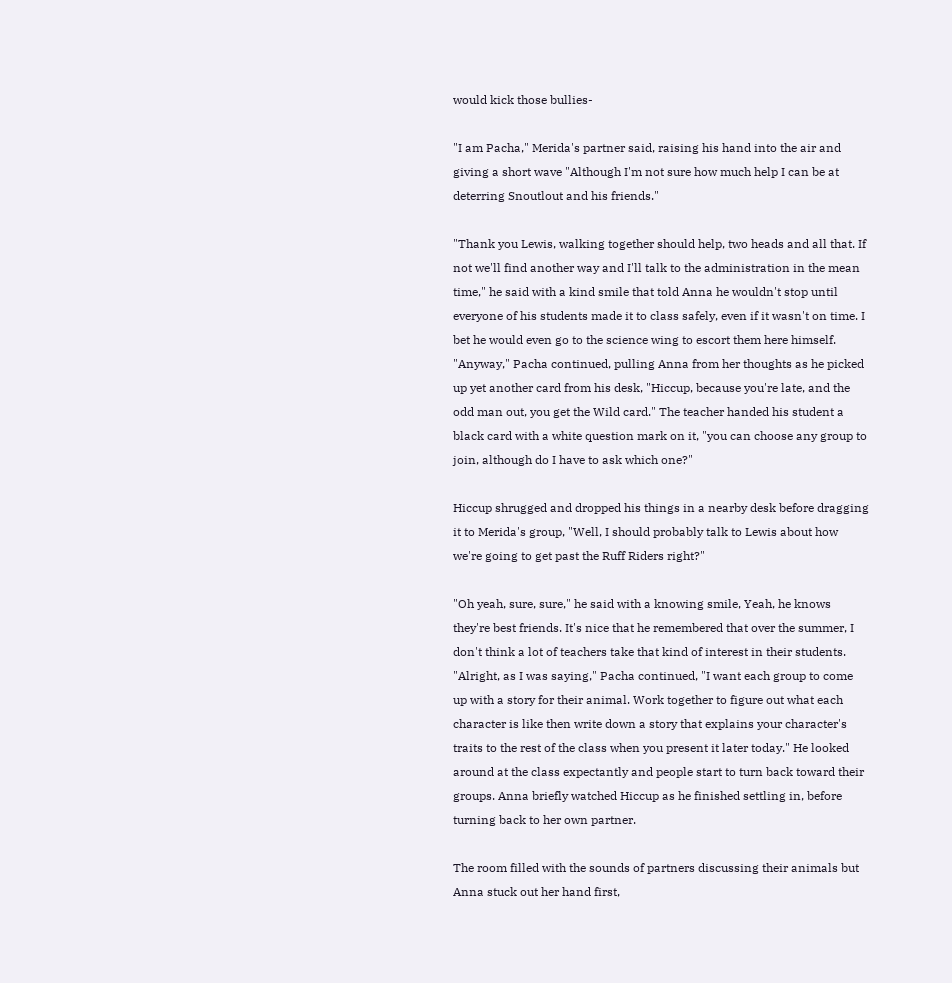would kick those bullies-

"I am Pacha," Merida's partner said, raising his hand into the air and giving a short wave "Although I'm not sure how much help I can be at deterring Snoutlout and his friends."

"Thank you Lewis, walking together should help, two heads and all that. If not we'll find another way and I'll talk to the administration in the mean time," he said with a kind smile that told Anna he wouldn't stop until everyone of his students made it to class safely, even if it wasn't on time. I bet he would even go to the science wing to escort them here himself. "Anyway," Pacha continued, pulling Anna from her thoughts as he picked up yet another card from his desk, "Hiccup, because you're late, and the odd man out, you get the Wild card." The teacher handed his student a black card with a white question mark on it, "you can choose any group to join, although do I have to ask which one?"

Hiccup shrugged and dropped his things in a nearby desk before dragging it to Merida's group, "Well, I should probably talk to Lewis about how we're going to get past the Ruff Riders right?"

"Oh yeah, sure, sure," he said with a knowing smile, Yeah, he knows they're best friends. It's nice that he remembered that over the summer, I don't think a lot of teachers take that kind of interest in their students. "Alright, as I was saying," Pacha continued, "I want each group to come up with a story for their animal. Work together to figure out what each character is like then write down a story that explains your character's traits to the rest of the class when you present it later today." He looked around at the class expectantly and people start to turn back toward their groups. Anna briefly watched Hiccup as he finished settling in, before turning back to her own partner.

The room filled with the sounds of partners discussing their animals but Anna stuck out her hand first,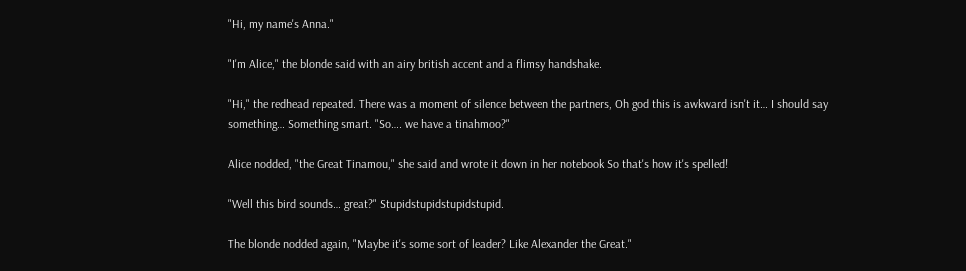"Hi, my name's Anna."

"I'm Alice," the blonde said with an airy british accent and a flimsy handshake.

"Hi," the redhead repeated. There was a moment of silence between the partners, Oh god this is awkward isn't it… I should say something… Something smart. "So…. we have a tinahmoo?"

Alice nodded, "the Great Tinamou," she said and wrote it down in her notebook So that's how it's spelled!

"Well this bird sounds… great?" Stupidstupidstupidstupid.

The blonde nodded again, "Maybe it's some sort of leader? Like Alexander the Great."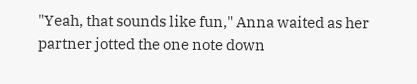"Yeah, that sounds like fun," Anna waited as her partner jotted the one note down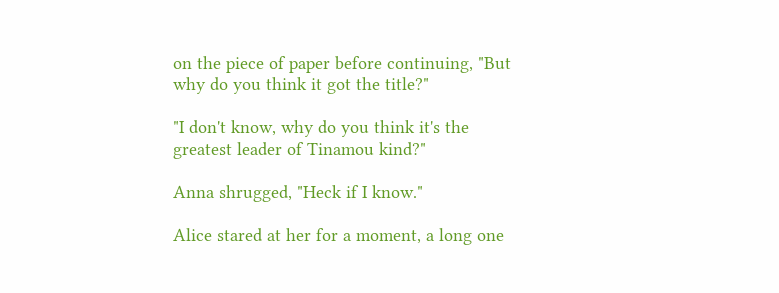on the piece of paper before continuing, "But why do you think it got the title?"

"I don't know, why do you think it's the greatest leader of Tinamou kind?"

Anna shrugged, "Heck if I know."

Alice stared at her for a moment, a long one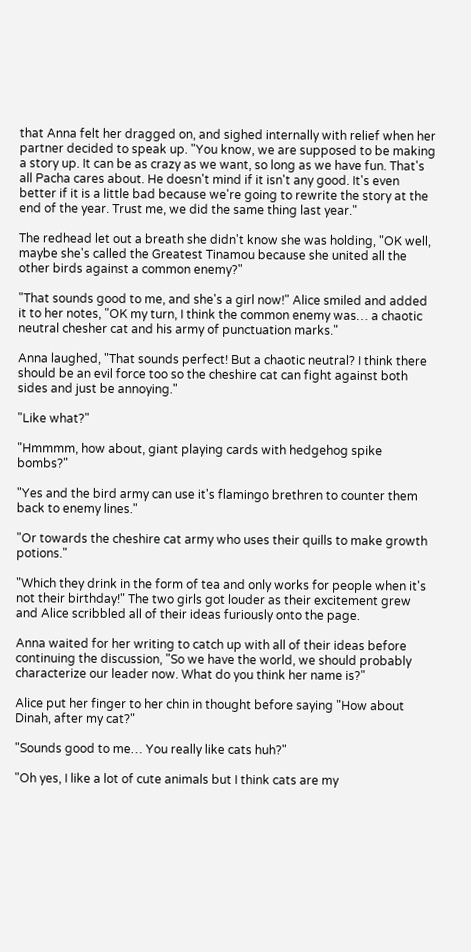that Anna felt her dragged on, and sighed internally with relief when her partner decided to speak up. "You know, we are supposed to be making a story up. It can be as crazy as we want, so long as we have fun. That's all Pacha cares about. He doesn't mind if it isn't any good. It's even better if it is a little bad because we're going to rewrite the story at the end of the year. Trust me, we did the same thing last year."

The redhead let out a breath she didn't know she was holding, "OK well, maybe she's called the Greatest Tinamou because she united all the other birds against a common enemy?"

"That sounds good to me, and she's a girl now!" Alice smiled and added it to her notes, "OK my turn, I think the common enemy was… a chaotic neutral chesher cat and his army of punctuation marks."

Anna laughed, "That sounds perfect! But a chaotic neutral? I think there should be an evil force too so the cheshire cat can fight against both sides and just be annoying."

"Like what?"

"Hmmmm, how about, giant playing cards with hedgehog spike bombs?"

"Yes and the bird army can use it's flamingo brethren to counter them back to enemy lines."

"Or towards the cheshire cat army who uses their quills to make growth potions."

"Which they drink in the form of tea and only works for people when it's not their birthday!" The two girls got louder as their excitement grew and Alice scribbled all of their ideas furiously onto the page.

Anna waited for her writing to catch up with all of their ideas before continuing the discussion, "So we have the world, we should probably characterize our leader now. What do you think her name is?"

Alice put her finger to her chin in thought before saying "How about Dinah, after my cat?"

"Sounds good to me… You really like cats huh?"

"Oh yes, I like a lot of cute animals but I think cats are my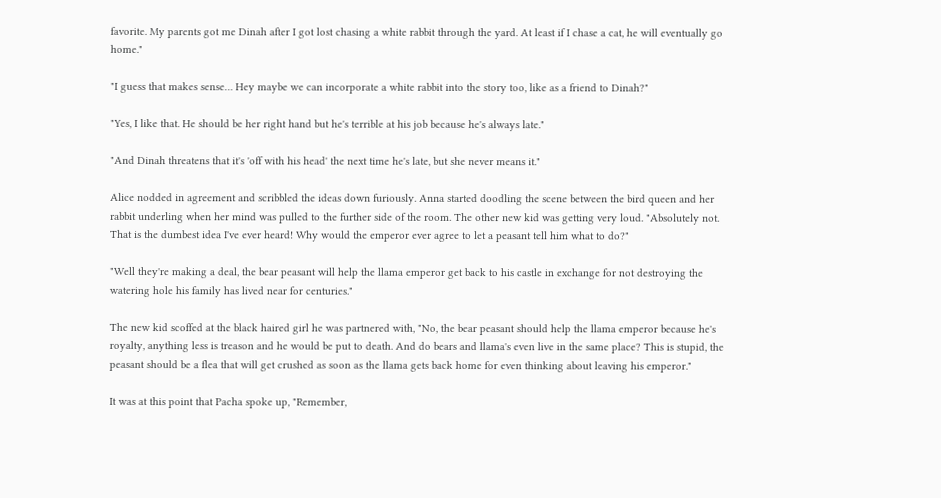favorite. My parents got me Dinah after I got lost chasing a white rabbit through the yard. At least if I chase a cat, he will eventually go home."

"I guess that makes sense… Hey maybe we can incorporate a white rabbit into the story too, like as a friend to Dinah?"

"Yes, I like that. He should be her right hand but he's terrible at his job because he's always late."

"And Dinah threatens that it's 'off with his head' the next time he's late, but she never means it."

Alice nodded in agreement and scribbled the ideas down furiously. Anna started doodling the scene between the bird queen and her rabbit underling when her mind was pulled to the further side of the room. The other new kid was getting very loud. "Absolutely not. That is the dumbest idea I've ever heard! Why would the emperor ever agree to let a peasant tell him what to do?"

"Well they're making a deal, the bear peasant will help the llama emperor get back to his castle in exchange for not destroying the watering hole his family has lived near for centuries."

The new kid scoffed at the black haired girl he was partnered with, "No, the bear peasant should help the llama emperor because he's royalty, anything less is treason and he would be put to death. And do bears and llama's even live in the same place? This is stupid, the peasant should be a flea that will get crushed as soon as the llama gets back home for even thinking about leaving his emperor."

It was at this point that Pacha spoke up, "Remember,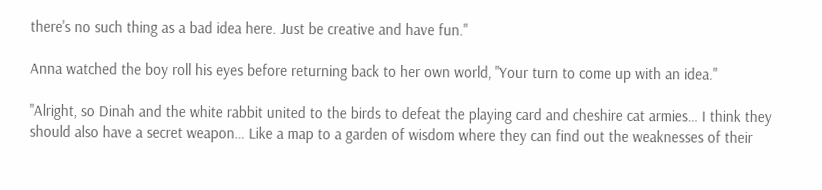there's no such thing as a bad idea here. Just be creative and have fun."

Anna watched the boy roll his eyes before returning back to her own world, "Your turn to come up with an idea."

"Alright, so Dinah and the white rabbit united to the birds to defeat the playing card and cheshire cat armies… I think they should also have a secret weapon… Like a map to a garden of wisdom where they can find out the weaknesses of their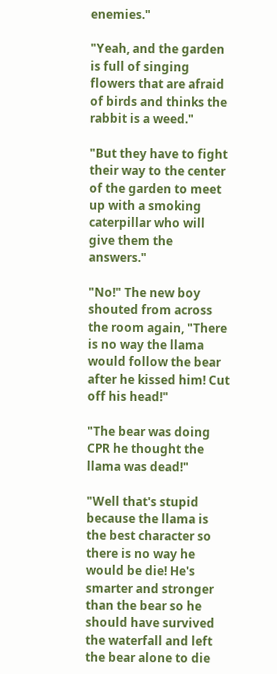enemies."

"Yeah, and the garden is full of singing flowers that are afraid of birds and thinks the rabbit is a weed."

"But they have to fight their way to the center of the garden to meet up with a smoking caterpillar who will give them the answers."

"No!" The new boy shouted from across the room again, "There is no way the llama would follow the bear after he kissed him! Cut off his head!"

"The bear was doing CPR he thought the llama was dead!"

"Well that's stupid because the llama is the best character so there is no way he would be die! He's smarter and stronger than the bear so he should have survived the waterfall and left the bear alone to die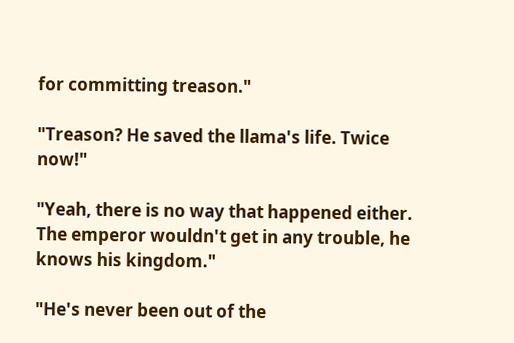for committing treason."

"Treason? He saved the llama's life. Twice now!"

"Yeah, there is no way that happened either. The emperor wouldn't get in any trouble, he knows his kingdom."

"He's never been out of the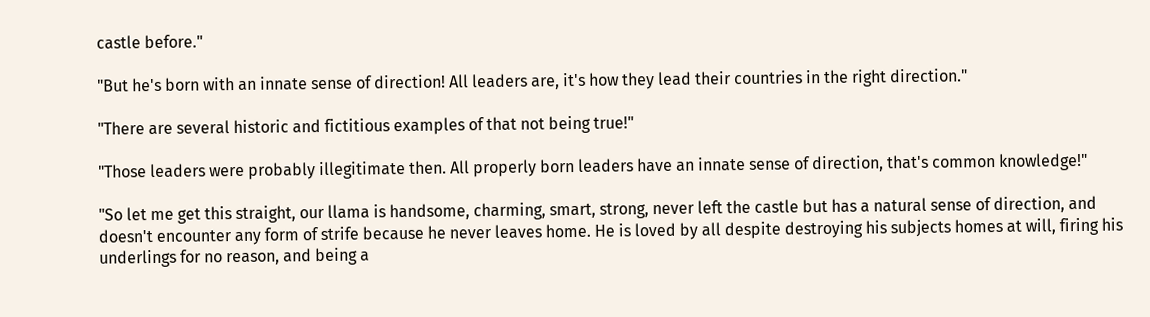castle before."

"But he's born with an innate sense of direction! All leaders are, it's how they lead their countries in the right direction."

"There are several historic and fictitious examples of that not being true!"

"Those leaders were probably illegitimate then. All properly born leaders have an innate sense of direction, that's common knowledge!"

"So let me get this straight, our llama is handsome, charming, smart, strong, never left the castle but has a natural sense of direction, and doesn't encounter any form of strife because he never leaves home. He is loved by all despite destroying his subjects homes at will, firing his underlings for no reason, and being a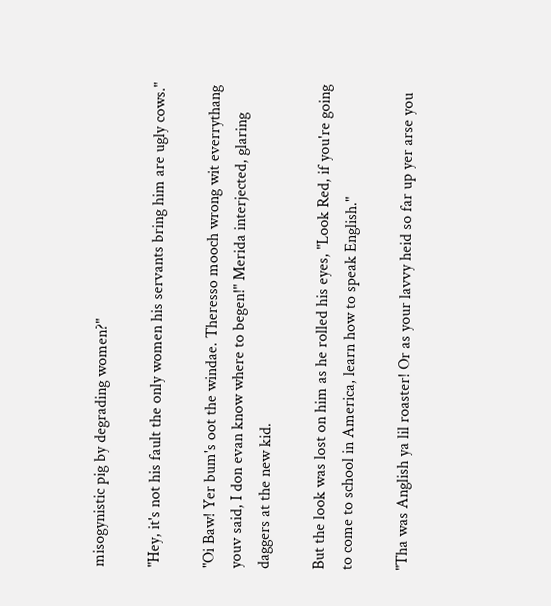misogynistic pig by degrading women?"

"Hey, it's not his fault the only women his servants bring him are ugly cows."

"Oi Baw! Yer bum's oot the windae. Theresso mooch wrong wit everrythang youv said, I don evan know where to begen!" Merida interjected, glaring daggers at the new kid.

But the look was lost on him as he rolled his eyes, "Look Red, if you're going to come to school in America, learn how to speak English."

"Tha was Anglish ya lil roaster! Or as your lavvy heid so far up yer arse you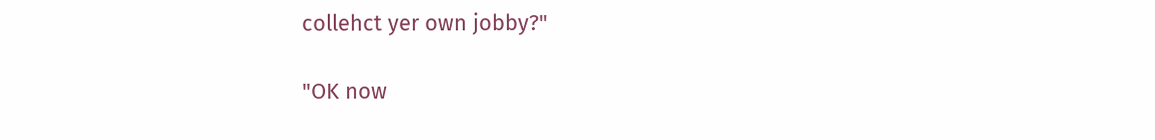collehct yer own jobby?"

"OK now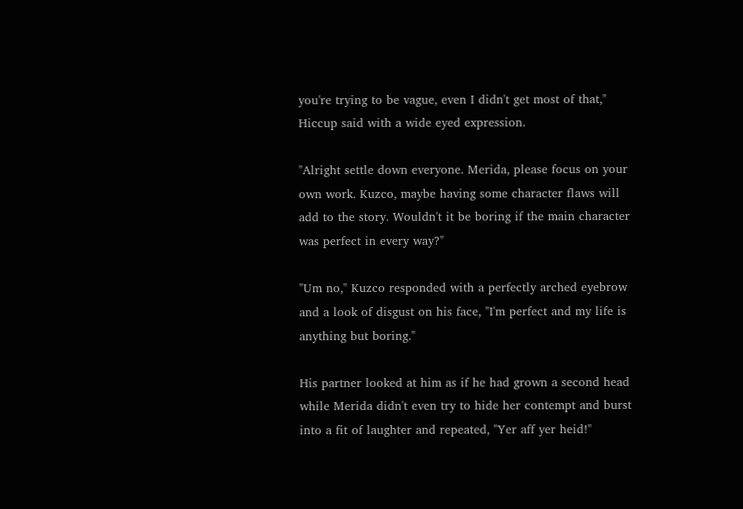you're trying to be vague, even I didn't get most of that," Hiccup said with a wide eyed expression.

"Alright settle down everyone. Merida, please focus on your own work. Kuzco, maybe having some character flaws will add to the story. Wouldn't it be boring if the main character was perfect in every way?"

"Um no," Kuzco responded with a perfectly arched eyebrow and a look of disgust on his face, "I'm perfect and my life is anything but boring."

His partner looked at him as if he had grown a second head while Merida didn't even try to hide her contempt and burst into a fit of laughter and repeated, "Yer aff yer heid!"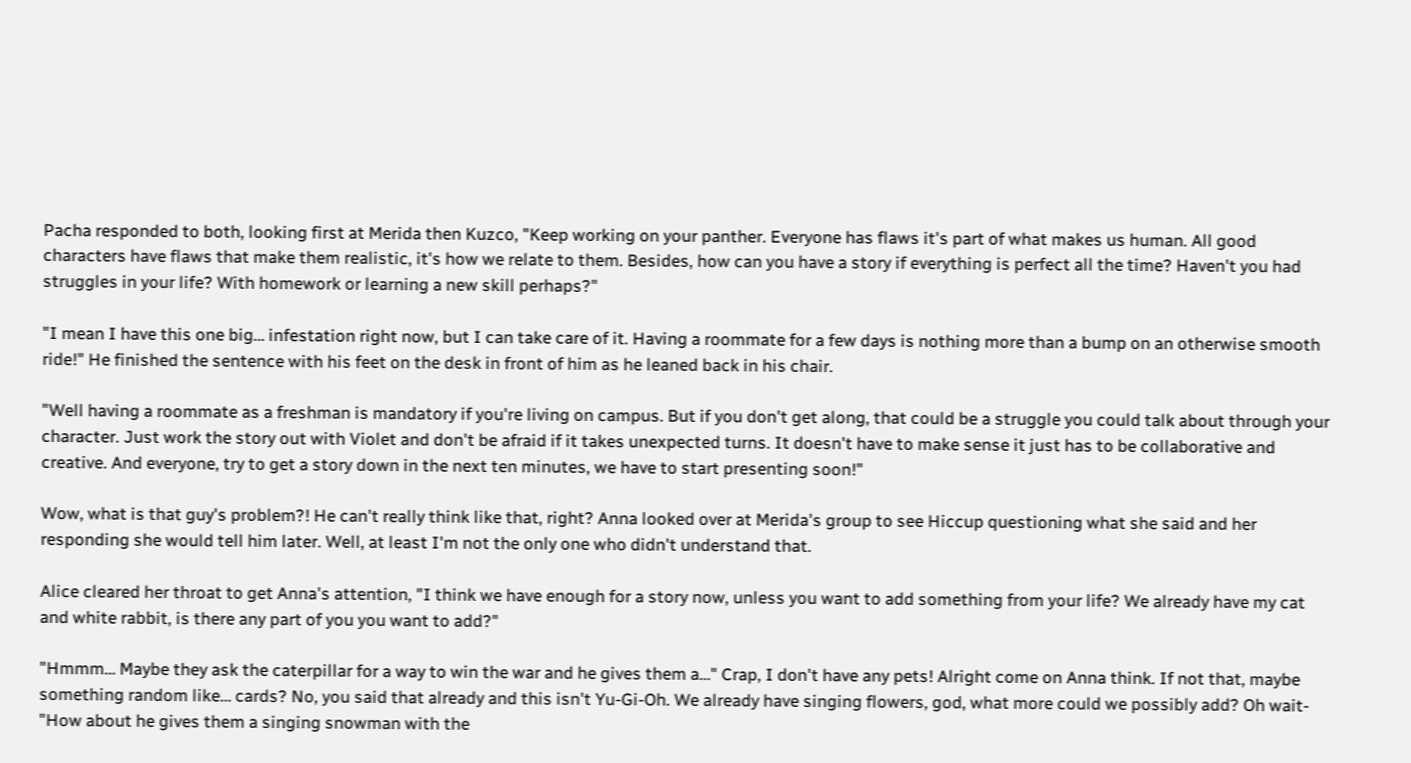Pacha responded to both, looking first at Merida then Kuzco, "Keep working on your panther. Everyone has flaws it's part of what makes us human. All good characters have flaws that make them realistic, it's how we relate to them. Besides, how can you have a story if everything is perfect all the time? Haven't you had struggles in your life? With homework or learning a new skill perhaps?"

"I mean I have this one big… infestation right now, but I can take care of it. Having a roommate for a few days is nothing more than a bump on an otherwise smooth ride!" He finished the sentence with his feet on the desk in front of him as he leaned back in his chair.

"Well having a roommate as a freshman is mandatory if you're living on campus. But if you don't get along, that could be a struggle you could talk about through your character. Just work the story out with Violet and don't be afraid if it takes unexpected turns. It doesn't have to make sense it just has to be collaborative and creative. And everyone, try to get a story down in the next ten minutes, we have to start presenting soon!"

Wow, what is that guy's problem?! He can't really think like that, right? Anna looked over at Merida's group to see Hiccup questioning what she said and her responding she would tell him later. Well, at least I'm not the only one who didn't understand that.

Alice cleared her throat to get Anna's attention, "I think we have enough for a story now, unless you want to add something from your life? We already have my cat and white rabbit, is there any part of you you want to add?"

"Hmmm… Maybe they ask the caterpillar for a way to win the war and he gives them a…" Crap, I don't have any pets! Alright come on Anna think. If not that, maybe something random like… cards? No, you said that already and this isn't Yu-Gi-Oh. We already have singing flowers, god, what more could we possibly add? Oh wait- "How about he gives them a singing snowman with the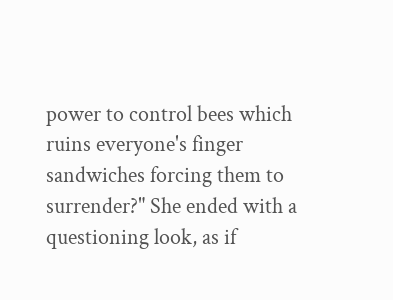power to control bees which ruins everyone's finger sandwiches forcing them to surrender?" She ended with a questioning look, as if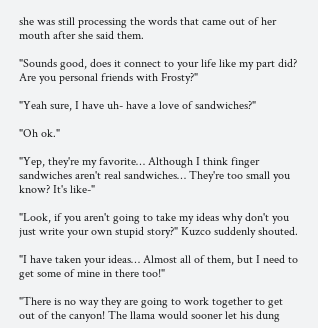she was still processing the words that came out of her mouth after she said them.

"Sounds good, does it connect to your life like my part did? Are you personal friends with Frosty?"

"Yeah sure, I have uh- have a love of sandwiches?"

"Oh ok."

"Yep, they're my favorite… Although I think finger sandwiches aren't real sandwiches… They're too small you know? It's like-"

"Look, if you aren't going to take my ideas why don't you just write your own stupid story?" Kuzco suddenly shouted.

"I have taken your ideas… Almost all of them, but I need to get some of mine in there too!"

"There is no way they are going to work together to get out of the canyon! The llama would sooner let his dung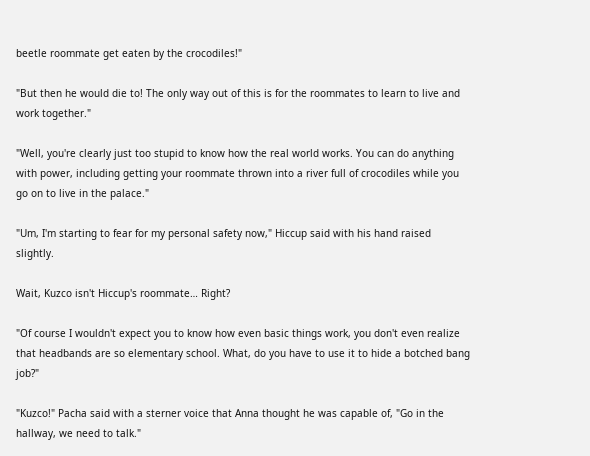beetle roommate get eaten by the crocodiles!"

"But then he would die to! The only way out of this is for the roommates to learn to live and work together."

"Well, you're clearly just too stupid to know how the real world works. You can do anything with power, including getting your roommate thrown into a river full of crocodiles while you go on to live in the palace."

"Um, I'm starting to fear for my personal safety now," Hiccup said with his hand raised slightly.

Wait, Kuzco isn't Hiccup's roommate… Right?

"Of course I wouldn't expect you to know how even basic things work, you don't even realize that headbands are so elementary school. What, do you have to use it to hide a botched bang job?"

"Kuzco!" Pacha said with a sterner voice that Anna thought he was capable of, "Go in the hallway, we need to talk."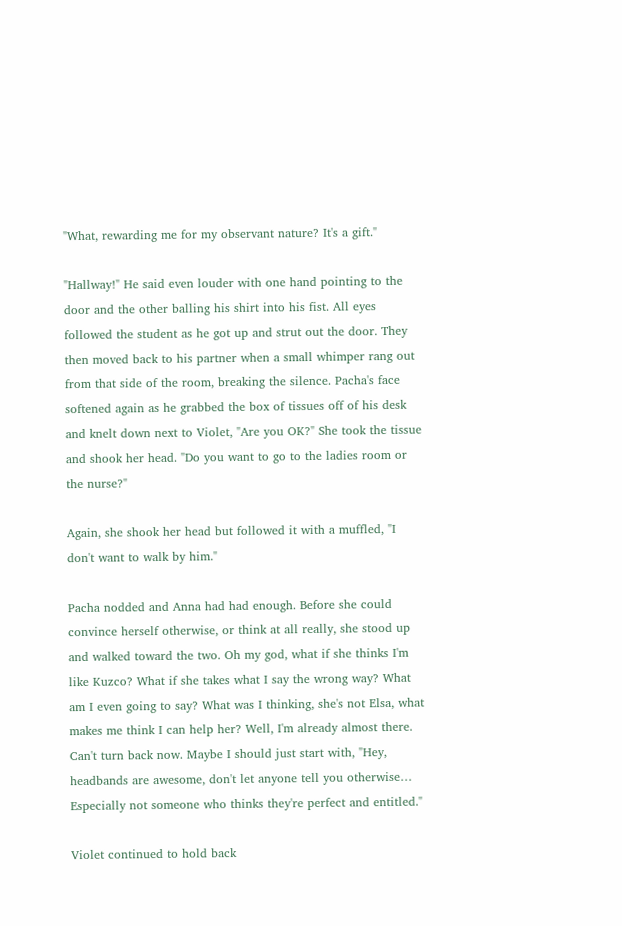"What, rewarding me for my observant nature? It's a gift."

"Hallway!" He said even louder with one hand pointing to the door and the other balling his shirt into his fist. All eyes followed the student as he got up and strut out the door. They then moved back to his partner when a small whimper rang out from that side of the room, breaking the silence. Pacha's face softened again as he grabbed the box of tissues off of his desk and knelt down next to Violet, "Are you OK?" She took the tissue and shook her head. "Do you want to go to the ladies room or the nurse?"

Again, she shook her head but followed it with a muffled, "I don't want to walk by him."

Pacha nodded and Anna had had enough. Before she could convince herself otherwise, or think at all really, she stood up and walked toward the two. Oh my god, what if she thinks I'm like Kuzco? What if she takes what I say the wrong way? What am I even going to say? What was I thinking, she's not Elsa, what makes me think I can help her? Well, I'm already almost there. Can't turn back now. Maybe I should just start with, "Hey, headbands are awesome, don't let anyone tell you otherwise… Especially not someone who thinks they're perfect and entitled."

Violet continued to hold back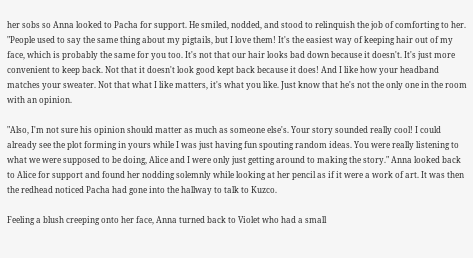her sobs so Anna looked to Pacha for support. He smiled, nodded, and stood to relinquish the job of comforting to her. "People used to say the same thing about my pigtails, but I love them! It's the easiest way of keeping hair out of my face, which is probably the same for you too. It's not that our hair looks bad down because it doesn't. It's just more convenient to keep back. Not that it doesn't look good kept back because it does! And I like how your headband matches your sweater. Not that what I like matters, it's what you like. Just know that he's not the only one in the room with an opinion.

"Also, I'm not sure his opinion should matter as much as someone else's. Your story sounded really cool! I could already see the plot forming in yours while I was just having fun spouting random ideas. You were really listening to what we were supposed to be doing, Alice and I were only just getting around to making the story." Anna looked back to Alice for support and found her nodding solemnly while looking at her pencil as if it were a work of art. It was then the redhead noticed Pacha had gone into the hallway to talk to Kuzco.

Feeling a blush creeping onto her face, Anna turned back to Violet who had a small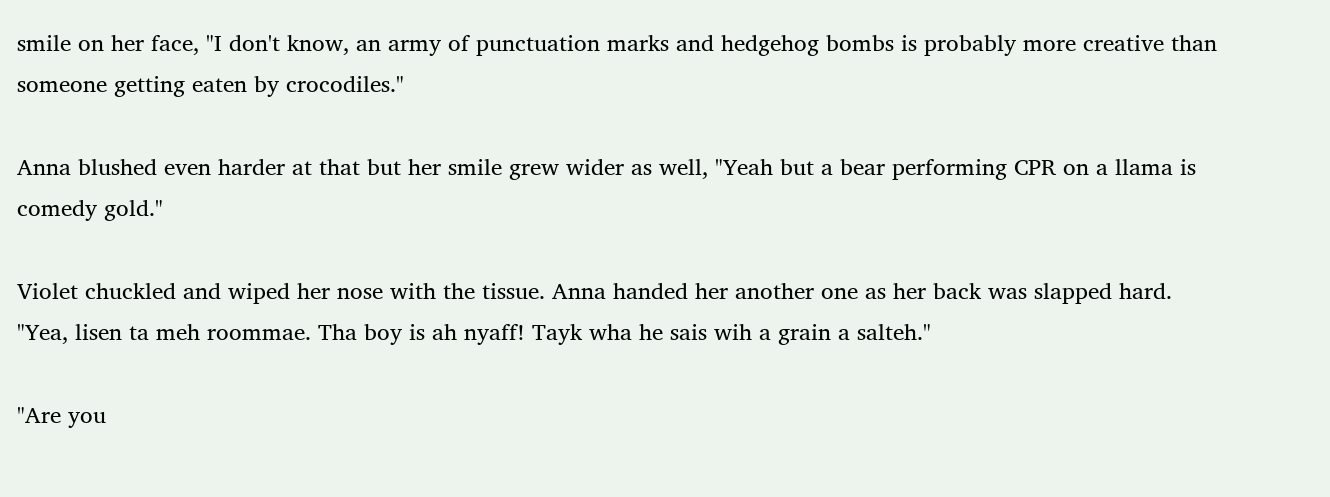smile on her face, "I don't know, an army of punctuation marks and hedgehog bombs is probably more creative than someone getting eaten by crocodiles."

Anna blushed even harder at that but her smile grew wider as well, "Yeah but a bear performing CPR on a llama is comedy gold."

Violet chuckled and wiped her nose with the tissue. Anna handed her another one as her back was slapped hard. "Yea, lisen ta meh roommae. Tha boy is ah nyaff! Tayk wha he sais wih a grain a salteh."

"Are you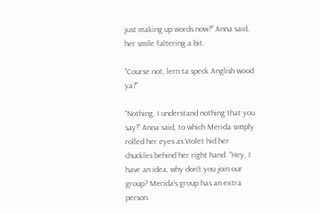just making up words now?" Anna said, her smile faltering a bit.

"Course not, lern ta speck Anglish wood ya?"

"Nothing. I understand nothing that you say!" Anna said, to which Merida simply rolled her eyes as Violet hid her chuckles behind her right hand. "Hey, I have an idea, why don't you join our group? Merida's group has an extra person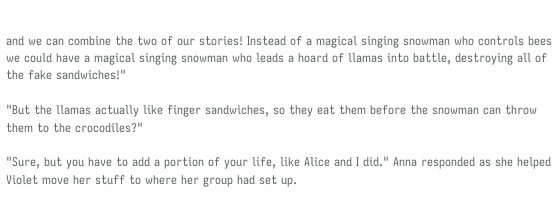and we can combine the two of our stories! Instead of a magical singing snowman who controls bees we could have a magical singing snowman who leads a hoard of llamas into battle, destroying all of the fake sandwiches!"

"But the llamas actually like finger sandwiches, so they eat them before the snowman can throw them to the crocodiles?"

"Sure, but you have to add a portion of your life, like Alice and I did." Anna responded as she helped Violet move her stuff to where her group had set up.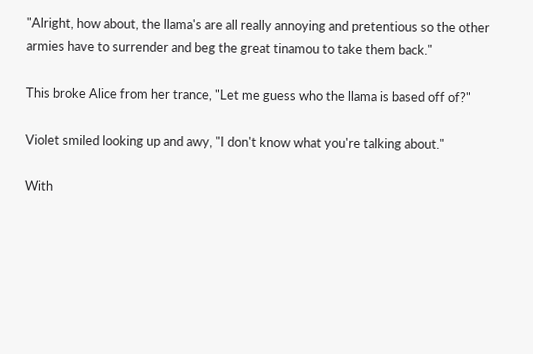"Alright, how about, the llama's are all really annoying and pretentious so the other armies have to surrender and beg the great tinamou to take them back."

This broke Alice from her trance, "Let me guess who the llama is based off of?"

Violet smiled looking up and awy, "I don't know what you're talking about."

With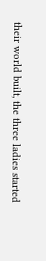their world built, the three ladies started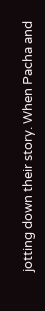jotting down their story. When Pacha and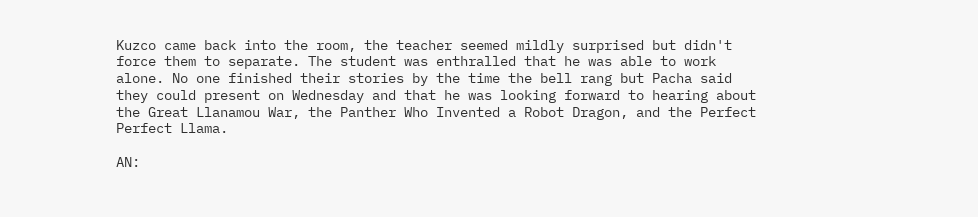Kuzco came back into the room, the teacher seemed mildly surprised but didn't force them to separate. The student was enthralled that he was able to work alone. No one finished their stories by the time the bell rang but Pacha said they could present on Wednesday and that he was looking forward to hearing about the Great Llanamou War, the Panther Who Invented a Robot Dragon, and the Perfect Perfect Llama.

AN: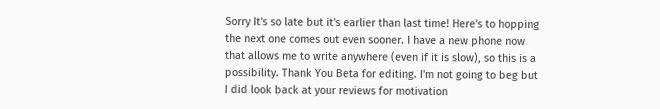Sorry It's so late but it's earlier than last time! Here's to hopping the next one comes out even sooner. I have a new phone now that allows me to write anywhere (even if it is slow), so this is a possibility. Thank You Beta for editing. I'm not going to beg but I did look back at your reviews for motivation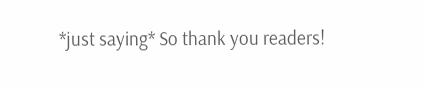*just saying* So thank you readers!